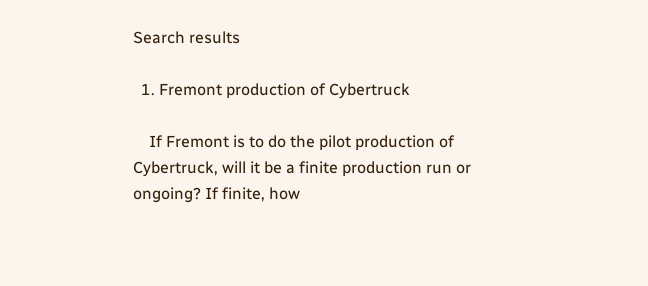Search results

  1. Fremont production of Cybertruck

    If Fremont is to do the pilot production of Cybertruck, will it be a finite production run or ongoing? If finite, how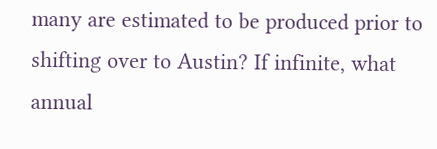many are estimated to be produced prior to shifting over to Austin? If infinite, what annual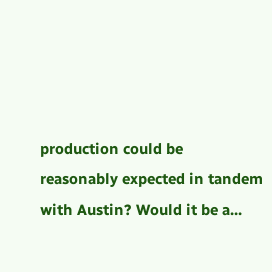production could be reasonably expected in tandem with Austin? Would it be a...